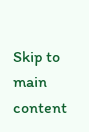Skip to main content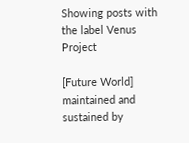Showing posts with the label Venus Project

[Future World] maintained and sustained by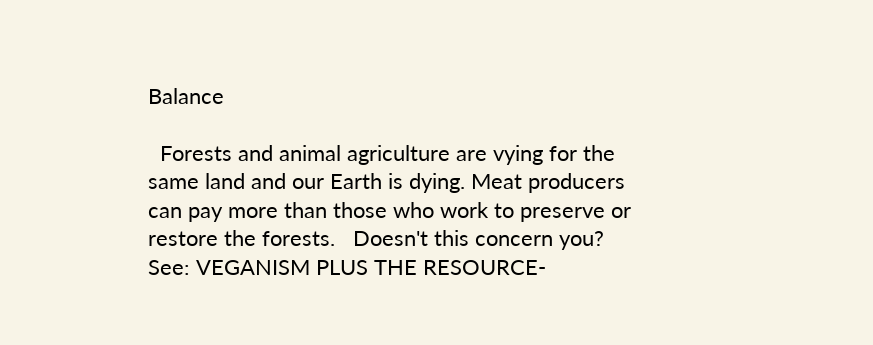Balance

  Forests and animal agriculture are vying for the same land and our Earth is dying. Meat producers  can pay more than those who work to preserve or restore the forests.   Doesn't this concern you?   See: VEGANISM PLUS THE RESOURCE-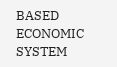BASED ECONOMIC SYSTEM